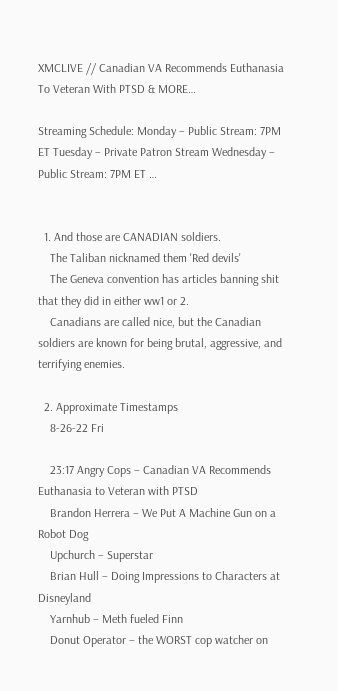XMCLIVE // Canadian VA Recommends Euthanasia To Veteran With PTSD & MORE…

Streaming Schedule: Monday – Public Stream: 7PM ET Tuesday – Private Patron Stream Wednesday – Public Stream: 7PM ET …


  1. And those are CANADIAN soldiers.
    The Taliban nicknamed them 'Red devils'
    The Geneva convention has articles banning shit that they did in either ww1 or 2.
    Canadians are called nice, but the Canadian soldiers are known for being brutal, aggressive, and terrifying enemies.

  2. Approximate Timestamps
    8-26-22 Fri

    23:17 Angry Cops – Canadian VA Recommends Euthanasia to Veteran with PTSD
    Brandon Herrera – We Put A Machine Gun on a Robot Dog
    Upchurch – Superstar
    Brian Hull – Doing Impressions to Characters at Disneyland
    Yarnhub – Meth fueled Finn
    Donut Operator – the WORST cop watcher on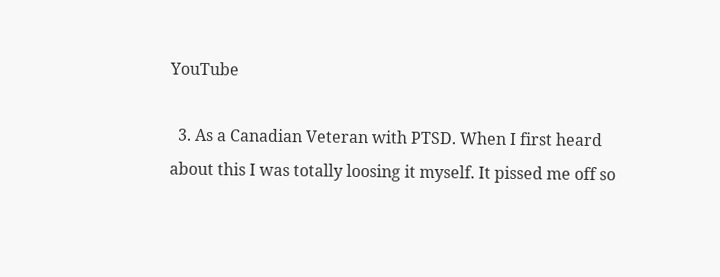YouTube

  3. As a Canadian Veteran with PTSD. When I first heard about this I was totally loosing it myself. It pissed me off so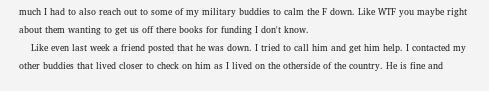much I had to also reach out to some of my military buddies to calm the F down. Like WTF you maybe right about them wanting to get us off there books for funding I don't know.
    Like even last week a friend posted that he was down. I tried to call him and get him help. I contacted my other buddies that lived closer to check on him as I lived on the otherside of the country. He is fine and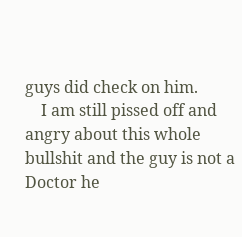guys did check on him.
    I am still pissed off and angry about this whole bullshit and the guy is not a Doctor he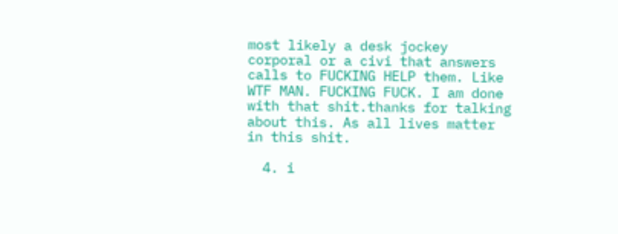most likely a desk jockey corporal or a civi that answers calls to FUCKING HELP them. Like WTF MAN. FUCKING FUCK. I am done with that shit.thanks for talking about this. As all lives matter in this shit.

  4. i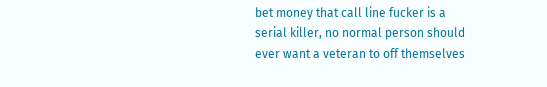bet money that call line fucker is a serial killer, no normal person should ever want a veteran to off themselves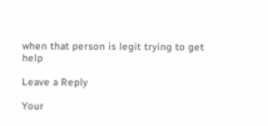when that person is legit trying to get help

Leave a Reply

Your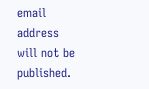email address will not be published.